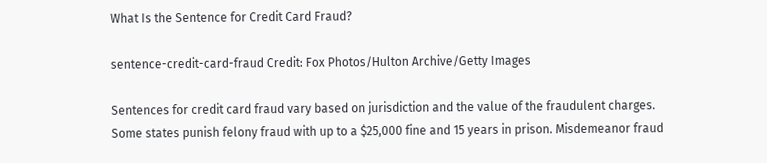What Is the Sentence for Credit Card Fraud?

sentence-credit-card-fraud Credit: Fox Photos/Hulton Archive/Getty Images

Sentences for credit card fraud vary based on jurisdiction and the value of the fraudulent charges. Some states punish felony fraud with up to a $25,000 fine and 15 years in prison. Misdemeanor fraud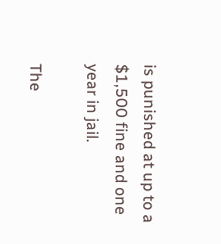is punished at up to a $1,500 fine and one year in jail.

The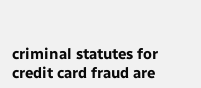criminal statutes for credit card fraud are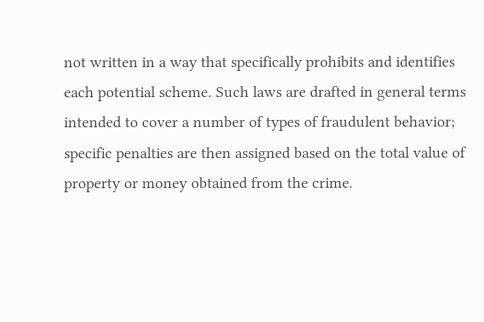not written in a way that specifically prohibits and identifies each potential scheme. Such laws are drafted in general terms intended to cover a number of types of fraudulent behavior; specific penalties are then assigned based on the total value of property or money obtained from the crime.